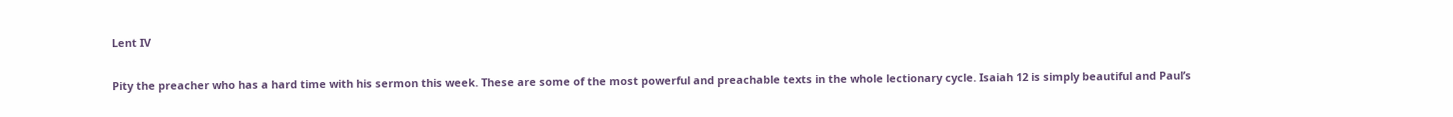Lent IV

Pity the preacher who has a hard time with his sermon this week. These are some of the most powerful and preachable texts in the whole lectionary cycle. Isaiah 12 is simply beautiful and Paul’s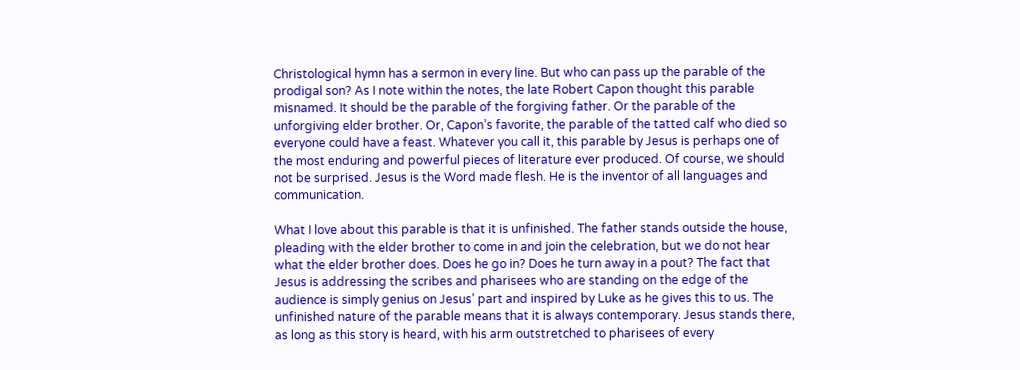Christological hymn has a sermon in every line. But who can pass up the parable of the prodigal son? As I note within the notes, the late Robert Capon thought this parable misnamed. It should be the parable of the forgiving father. Or the parable of the unforgiving elder brother. Or, Capon’s favorite, the parable of the tatted calf who died so everyone could have a feast. Whatever you call it, this parable by Jesus is perhaps one of the most enduring and powerful pieces of literature ever produced. Of course, we should not be surprised. Jesus is the Word made flesh. He is the inventor of all languages and communication.

What I love about this parable is that it is unfinished. The father stands outside the house, pleading with the elder brother to come in and join the celebration, but we do not hear what the elder brother does. Does he go in? Does he turn away in a pout? The fact that Jesus is addressing the scribes and pharisees who are standing on the edge of the audience is simply genius on Jesus’ part and inspired by Luke as he gives this to us. The unfinished nature of the parable means that it is always contemporary. Jesus stands there, as long as this story is heard, with his arm outstretched to pharisees of every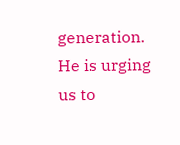generation. He is urging us to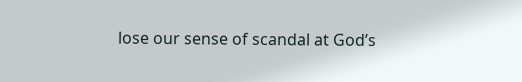lose our sense of scandal at God’s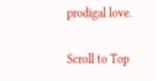prodigal love.

Scroll to Top